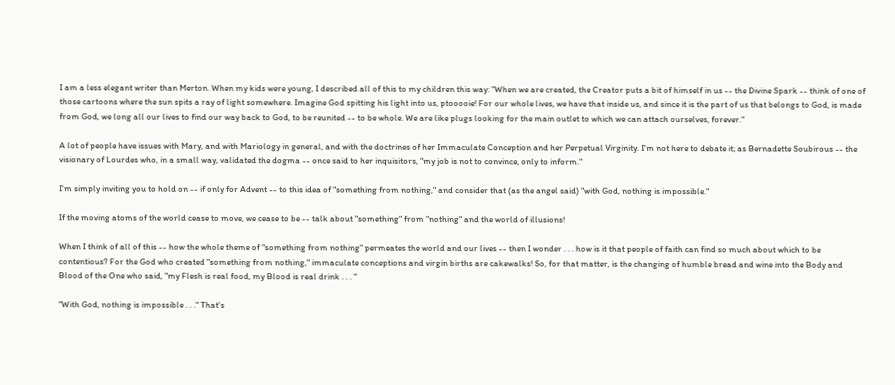I am a less elegant writer than Merton. When my kids were young, I described all of this to my children this way: "When we are created, the Creator puts a bit of himself in us -- the Divine Spark -- think of one of those cartoons where the sun spits a ray of light somewhere. Imagine God spitting his light into us, ptooooie! For our whole lives, we have that inside us, and since it is the part of us that belongs to God, is made from God, we long all our lives to find our way back to God, to be reunited -- to be whole. We are like plugs looking for the main outlet to which we can attach ourselves, forever."

A lot of people have issues with Mary, and with Mariology in general, and with the doctrines of her Immaculate Conception and her Perpetual Virginity. I'm not here to debate it; as Bernadette Soubirous -- the visionary of Lourdes who, in a small way, validated the dogma -- once said to her inquisitors, "my job is not to convince, only to inform."

I'm simply inviting you to hold on -- if only for Advent -- to this idea of "something from nothing," and consider that (as the angel said) "with God, nothing is impossible."

If the moving atoms of the world cease to move, we cease to be -- talk about "something" from "nothing" and the world of illusions!

When I think of all of this -- how the whole theme of "something from nothing" permeates the world and our lives -- then I wonder . . . how is it that people of faith can find so much about which to be contentious? For the God who created "something from nothing," immaculate conceptions and virgin births are cakewalks! So, for that matter, is the changing of humble bread and wine into the Body and Blood of the One who said, "my Flesh is real food, my Blood is real drink . . . "

"With God, nothing is impossible . . ." That's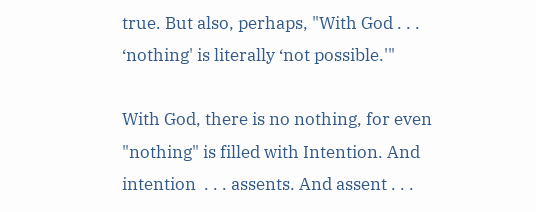true. But also, perhaps, "With God . . . ‘nothing' is literally ‘not possible.'"

With God, there is no nothing, for even "nothing" is filled with Intention. And intention  . . . assents. And assent . . .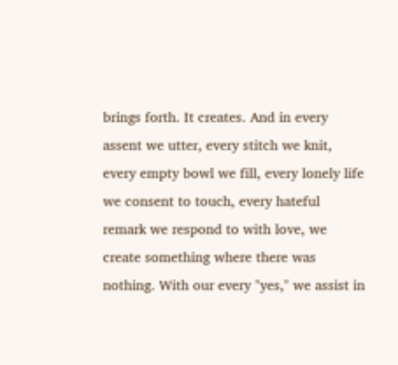brings forth. It creates. And in every assent we utter, every stitch we knit, every empty bowl we fill, every lonely life we consent to touch, every hateful remark we respond to with love, we create something where there was nothing. With our every "yes," we assist in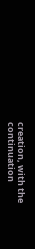creation, with the continuation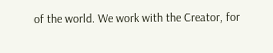of the world. We work with the Creator, for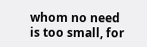whom no need is too small, for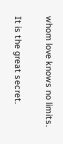whom love knows no limits.

It is the great secret.